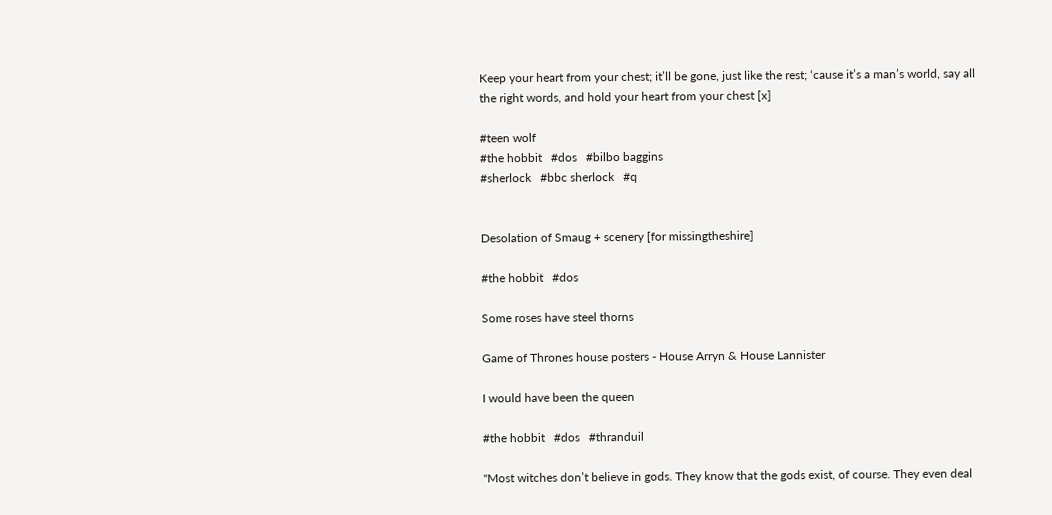Keep your heart from your chest; it’ll be gone, just like the rest; ‘cause it’s a man’s world, say all the right words, and hold your heart from your chest [x]

#teen wolf
#the hobbit   #dos   #bilbo baggins
#sherlock   #bbc sherlock   #q


Desolation of Smaug + scenery [for missingtheshire]

#the hobbit   #dos

Some roses have steel thorns

Game of Thrones house posters - House Arryn & House Lannister

I would have been the queen

#the hobbit   #dos   #thranduil

"Most witches don’t believe in gods. They know that the gods exist, of course. They even deal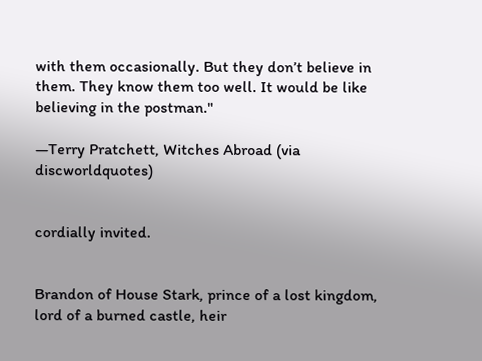with them occasionally. But they don’t believe in them. They know them too well. It would be like believing in the postman."

—Terry Pratchett, Witches Abroad (via discworldquotes)


cordially invited.


Brandon of House Stark, prince of a lost kingdom, lord of a burned castle, heir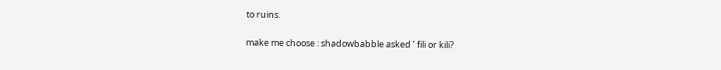to ruins.

make me choose : shadowbabble asked ’ fili or kili?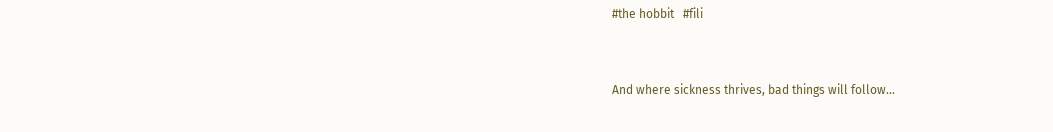#the hobbit   #fili


And where sickness thrives, bad things will follow…